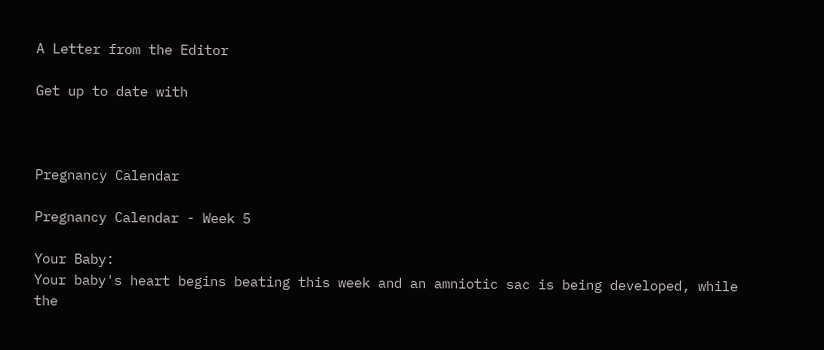A Letter from the Editor

Get up to date with



Pregnancy Calendar

Pregnancy Calendar - Week 5

Your Baby:
Your baby's heart begins beating this week and an amniotic sac is being developed, while the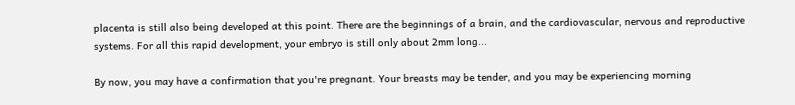placenta is still also being developed at this point. There are the beginnings of a brain, and the cardiovascular, nervous and reproductive systems. For all this rapid development, your embryo is still only about 2mm long...

By now, you may have a confirmation that you're pregnant. Your breasts may be tender, and you may be experiencing morning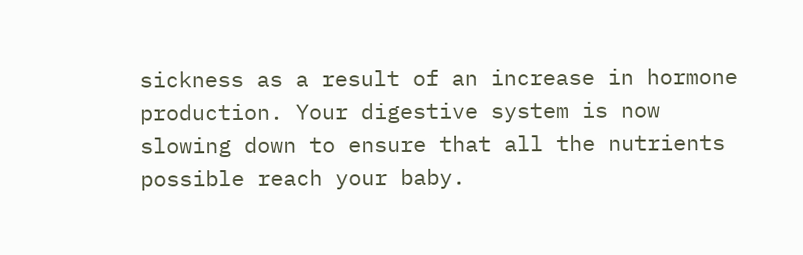sickness as a result of an increase in hormone production. Your digestive system is now slowing down to ensure that all the nutrients possible reach your baby.